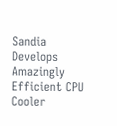Sandia Develops Amazingly Efficient CPU Cooler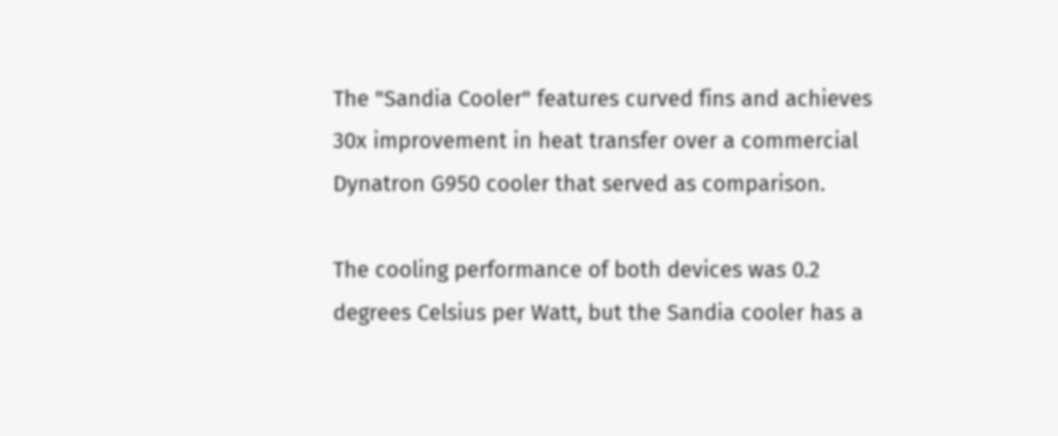The "Sandia Cooler" features curved fins and achieves 30x improvement in heat transfer over a commercial Dynatron G950 cooler that served as comparison.

The cooling performance of both devices was 0.2 degrees Celsius per Watt, but the Sandia cooler has a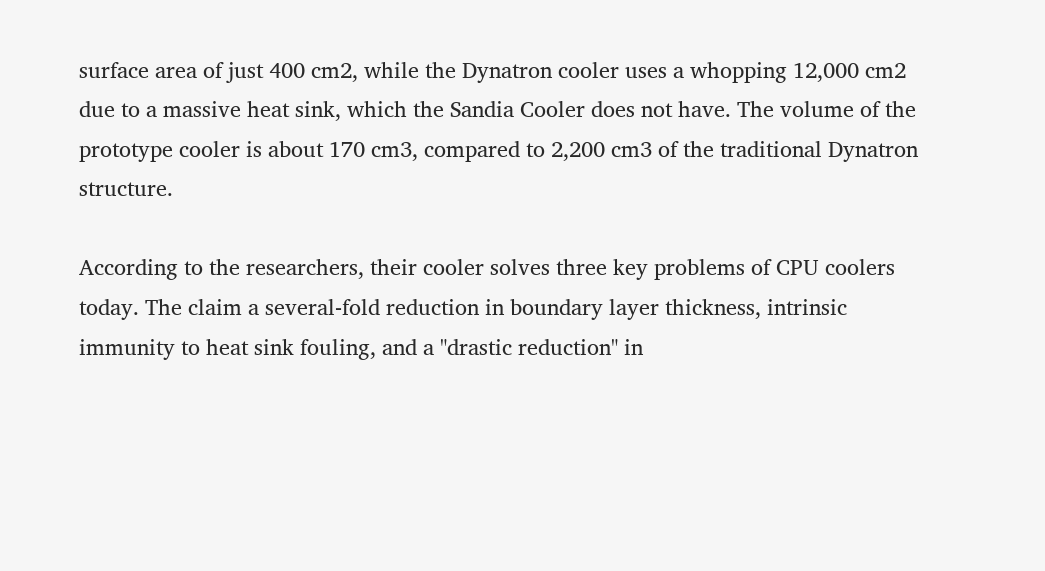surface area of just 400 cm2, while the Dynatron cooler uses a whopping 12,000 cm2 due to a massive heat sink, which the Sandia Cooler does not have. The volume of the prototype cooler is about 170 cm3, compared to 2,200 cm3 of the traditional Dynatron structure.

According to the researchers, their cooler solves three key problems of CPU coolers today. The claim a several-fold reduction in boundary layer thickness, intrinsic immunity to heat sink fouling, and a "drastic reduction" in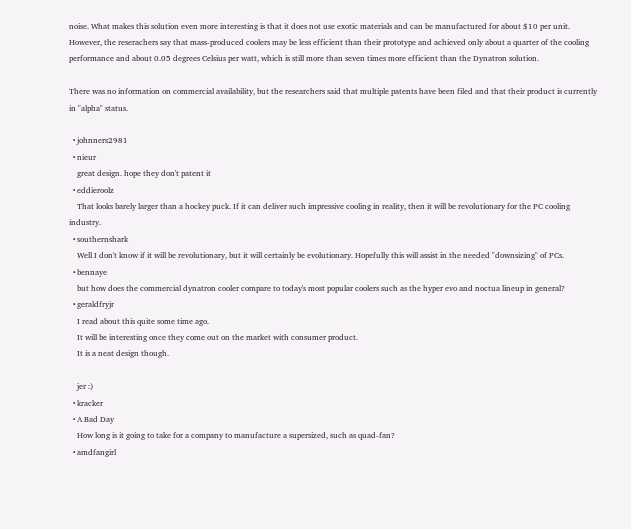noise. What makes this solution even more interesting is that it does not use exotic materials and can be manufactured for about $10 per unit. However, the reserachers say that mass-produced coolers may be less efficient than their prototype and achieved only about a quarter of the cooling performance and about 0.05 degrees Celsius per watt, which is still more than seven times more efficient than the Dynatron solution.

There was no information on commercial availability, but the researchers said that multiple patents have been filed and that their product is currently in "alpha" status.

  • johnners2981
  • nieur
    great design. hope they don't patent it
  • eddieroolz
    That looks barely larger than a hockey puck. If it can deliver such impressive cooling in reality, then it will be revolutionary for the PC cooling industry.
  • southernshark
    Well I don't know if it will be revolutionary, but it will certainly be evolutionary. Hopefully this will assist in the needed "downsizing" of PCs.
  • bennaye
    but how does the commercial dynatron cooler compare to today's most popular coolers such as the hyper evo and noctua lineup in general?
  • geraldfryjr
    I read about this quite some time ago.
    It will be interesting once they come out on the market with consumer product.
    It is a neat design though.

    jer :)
  • kracker
  • A Bad Day
    How long is it going to take for a company to manufacture a supersized, such as quad-fan?
  • amdfangirl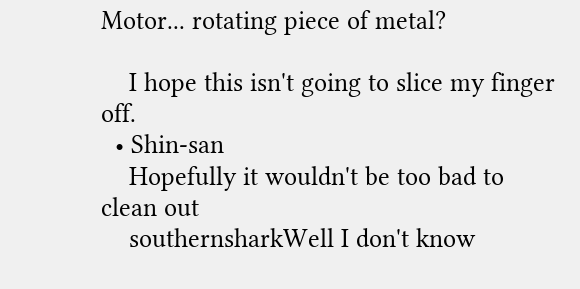Motor... rotating piece of metal?

    I hope this isn't going to slice my finger off.
  • Shin-san
    Hopefully it wouldn't be too bad to clean out
    southernsharkWell I don't know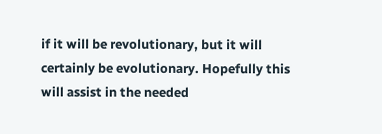if it will be revolutionary, but it will certainly be evolutionary. Hopefully this will assist in the needed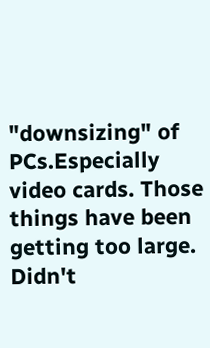"downsizing" of PCs.Especially video cards. Those things have been getting too large. Didn't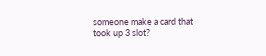someone make a card that took up 3 slot?